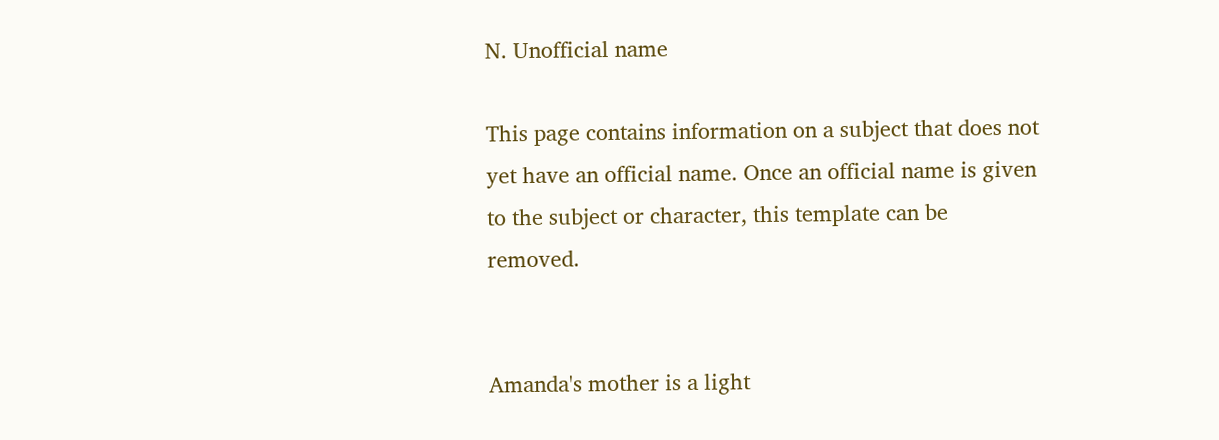N. Unofficial name

This page contains information on a subject that does not yet have an official name. Once an official name is given to the subject or character, this template can be removed.


Amanda's mother is a light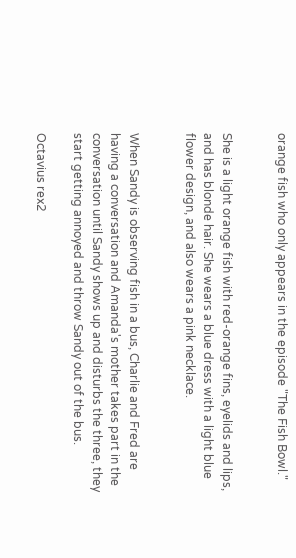orange fish who only appears in the episode "The Fish Bowl."


She is a light orange fish with red-orange fins, eyelids and lips, and has blonde hair. She wears a blue dress with a light blue flower design, and also wears a pink necklace.


When Sandy is observing fish in a bus, Charlie and Fred are having a conversation and Amanda's mother takes part in the conversation until Sandy shows up and disturbs the three, they start getting annoyed and throw Sandy out of the bus.

Octavius rex2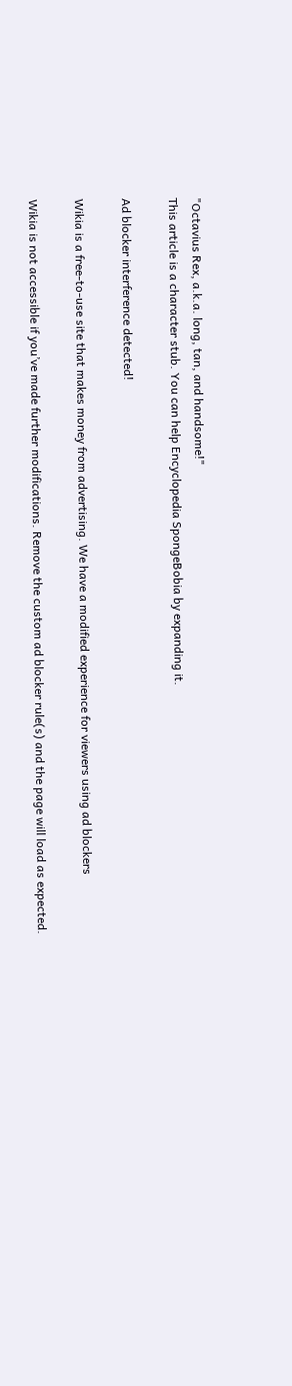"Octavius Rex, a.k.a. long, tan, and handsome!"
This article is a character stub. You can help Encyclopedia SpongeBobia by expanding it.

Ad blocker interference detected!

Wikia is a free-to-use site that makes money from advertising. We have a modified experience for viewers using ad blockers

Wikia is not accessible if you’ve made further modifications. Remove the custom ad blocker rule(s) and the page will load as expected.